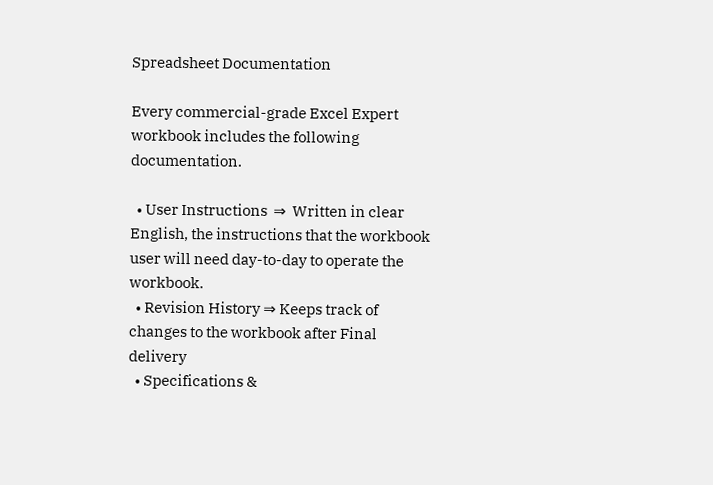Spreadsheet Documentation

Every commercial-grade Excel Expert workbook includes the following documentation.

  • User Instructions  ⇒  Written in clear English, the instructions that the workbook user will need day-to-day to operate the workbook.
  • Revision History ⇒ Keeps track of changes to the workbook after Final delivery
  • Specifications &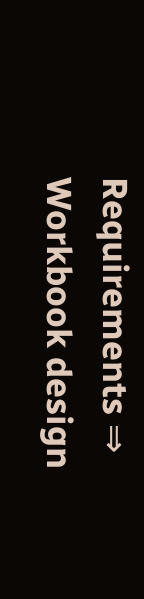Requirements ⇒ Workbook design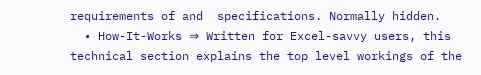requirements of and  specifications. Normally hidden.
  • How-It-Works ⇒ Written for Excel-savvy users, this technical section explains the top level workings of the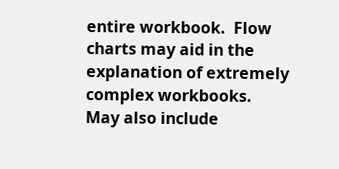entire workbook.  Flow charts may aid in the explanation of extremely complex workbooks.  May also include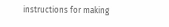instructions for making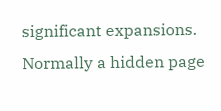significant expansions.  Normally a hidden page